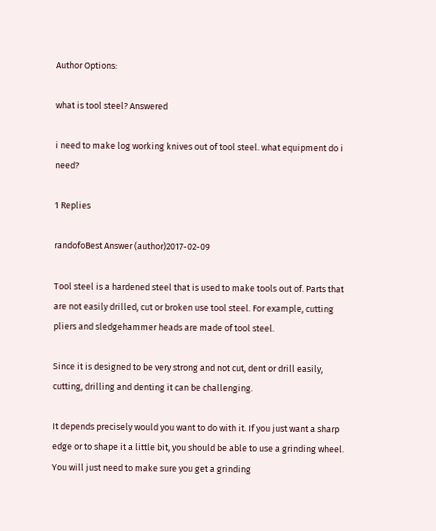Author Options:

what is tool steel? Answered

i need to make log working knives out of tool steel. what equipment do i need?

1 Replies

randofoBest Answer (author)2017-02-09

Tool steel is a hardened steel that is used to make tools out of. Parts that are not easily drilled, cut or broken use tool steel. For example, cutting pliers and sledgehammer heads are made of tool steel.

Since it is designed to be very strong and not cut, dent or drill easily, cutting, drilling and denting it can be challenging.

It depends precisely would you want to do with it. If you just want a sharp edge or to shape it a little bit, you should be able to use a grinding wheel. You will just need to make sure you get a grinding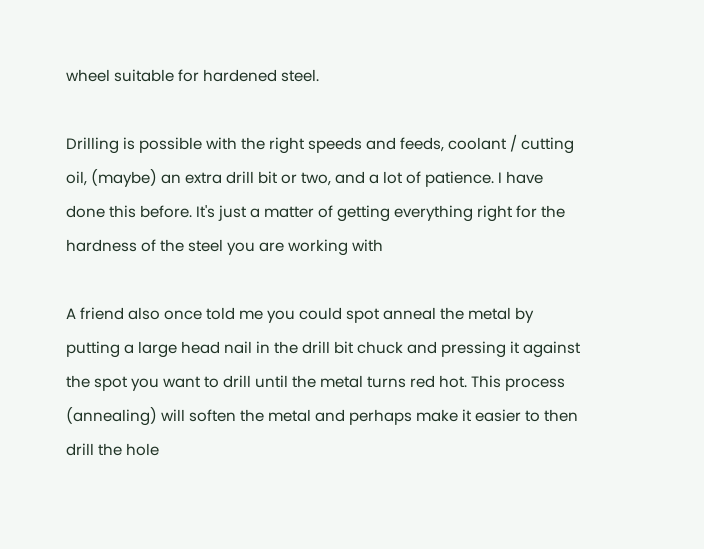wheel suitable for hardened steel.

Drilling is possible with the right speeds and feeds, coolant / cutting oil, (maybe) an extra drill bit or two, and a lot of patience. I have done this before. It's just a matter of getting everything right for the hardness of the steel you are working with

A friend also once told me you could spot anneal the metal by putting a large head nail in the drill bit chuck and pressing it against the spot you want to drill until the metal turns red hot. This process (annealing) will soften the metal and perhaps make it easier to then drill the hole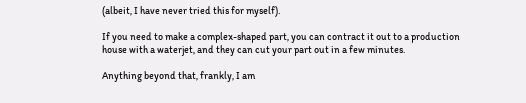(albeit, I have never tried this for myself).

If you need to make a complex-shaped part, you can contract it out to a production house with a waterjet, and they can cut your part out in a few minutes.

Anything beyond that, frankly, I am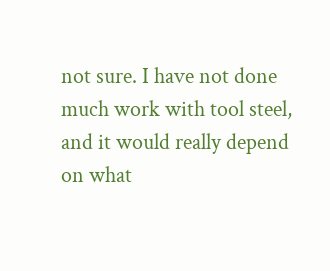not sure. I have not done much work with tool steel, and it would really depend on what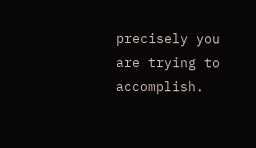precisely you are trying to accomplish.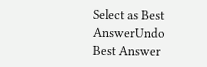Select as Best AnswerUndo Best Answer